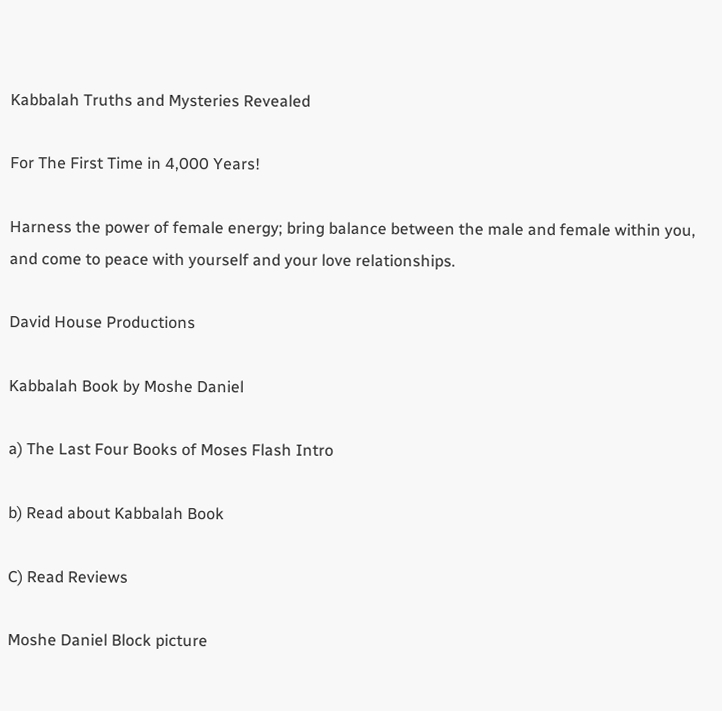Kabbalah Truths and Mysteries Revealed

For The First Time in 4,000 Years!

Harness the power of female energy; bring balance between the male and female within you, and come to peace with yourself and your love relationships.

David House Productions

Kabbalah Book by Moshe Daniel

a) The Last Four Books of Moses Flash Intro

b) Read about Kabbalah Book

C) Read Reviews

Moshe Daniel Block picture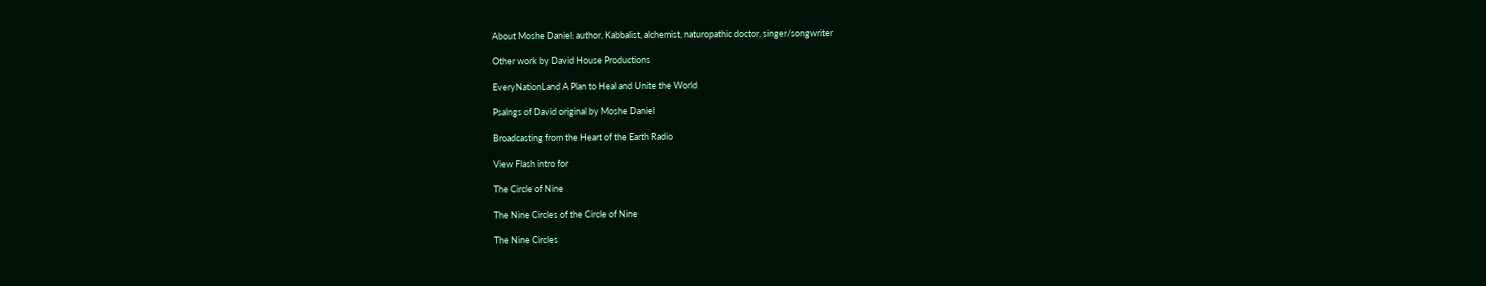About Moshe Daniel: author, Kabbalist, alchemist, naturopathic doctor, singer/songwriter

Other work by David House Productions

EveryNationLand A Plan to Heal and Unite the World

Psalngs of David original by Moshe Daniel

Broadcasting from the Heart of the Earth Radio

View Flash intro for

The Circle of Nine

The Nine Circles of the Circle of Nine

The Nine Circles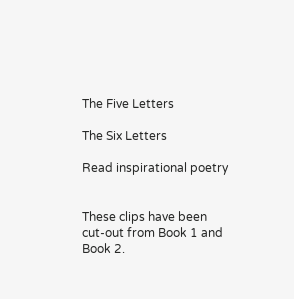The Five Letters

The Six Letters

Read inspirational poetry


These clips have been cut-out from Book 1 and Book 2.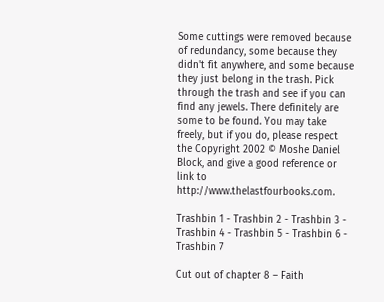Some cuttings were removed because of redundancy, some because they didn't fit anywhere, and some because they just belong in the trash. Pick through the trash and see if you can find any jewels. There definitely are some to be found. You may take freely, but if you do, please respect the Copyright 2002 © Moshe Daniel Block, and give a good reference or link to http://www.thelastfourbooks.com.

Trashbin 1 - Trashbin 2 - Trashbin 3 - Trashbin 4 - Trashbin 5 - Trashbin 6 - Trashbin 7

Cut out of chapter 8 – Faith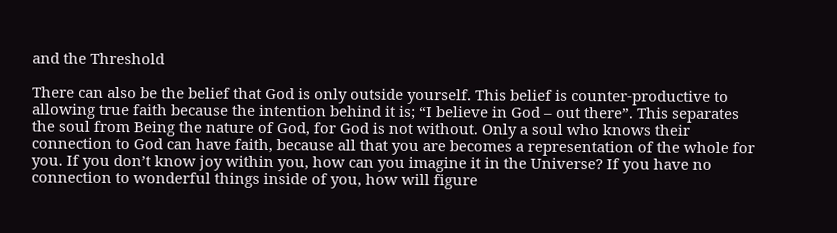and the Threshold

There can also be the belief that God is only outside yourself. This belief is counter-productive to allowing true faith because the intention behind it is; “I believe in God – out there”. This separates the soul from Being the nature of God, for God is not without. Only a soul who knows their connection to God can have faith, because all that you are becomes a representation of the whole for you. If you don’t know joy within you, how can you imagine it in the Universe? If you have no connection to wonderful things inside of you, how will figure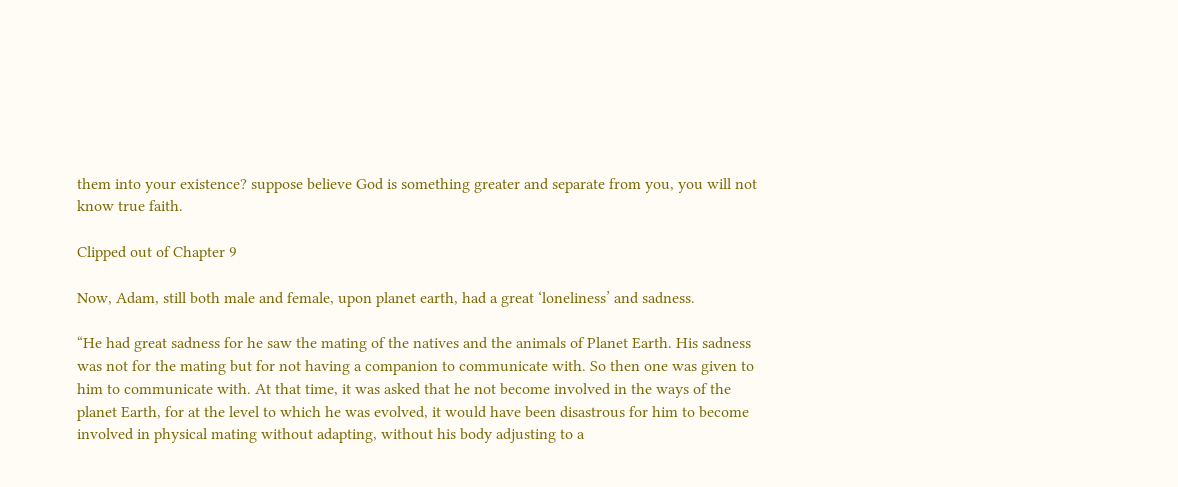them into your existence? suppose believe God is something greater and separate from you, you will not know true faith.

Clipped out of Chapter 9

Now, Adam, still both male and female, upon planet earth, had a great ‘loneliness’ and sadness.

“He had great sadness for he saw the mating of the natives and the animals of Planet Earth. His sadness was not for the mating but for not having a companion to communicate with. So then one was given to him to communicate with. At that time, it was asked that he not become involved in the ways of the planet Earth, for at the level to which he was evolved, it would have been disastrous for him to become involved in physical mating without adapting, without his body adjusting to a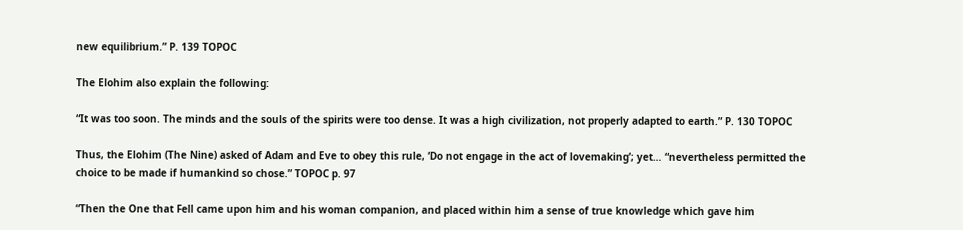new equilibrium.” P. 139 TOPOC

The Elohim also explain the following:

“It was too soon. The minds and the souls of the spirits were too dense. It was a high civilization, not properly adapted to earth.” P. 130 TOPOC

Thus, the Elohim (The Nine) asked of Adam and Eve to obey this rule, ‘Do not engage in the act of lovemaking’; yet… “nevertheless permitted the choice to be made if humankind so chose.” TOPOC p. 97

“Then the One that Fell came upon him and his woman companion, and placed within him a sense of true knowledge which gave him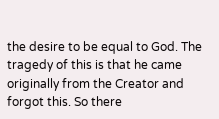the desire to be equal to God. The tragedy of this is that he came originally from the Creator and forgot this. So there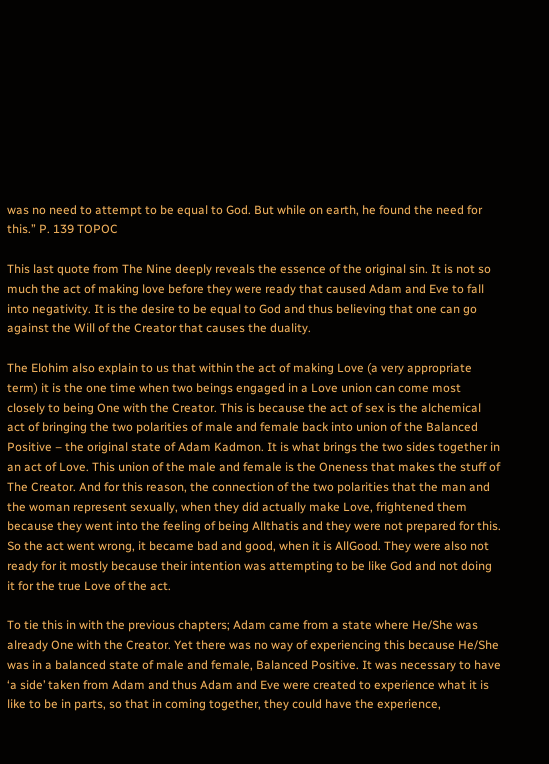was no need to attempt to be equal to God. But while on earth, he found the need for this.” P. 139 TOPOC

This last quote from The Nine deeply reveals the essence of the original sin. It is not so much the act of making love before they were ready that caused Adam and Eve to fall into negativity. It is the desire to be equal to God and thus believing that one can go against the Will of the Creator that causes the duality.

The Elohim also explain to us that within the act of making Love (a very appropriate term) it is the one time when two beings engaged in a Love union can come most closely to being One with the Creator. This is because the act of sex is the alchemical act of bringing the two polarities of male and female back into union of the Balanced Positive – the original state of Adam Kadmon. It is what brings the two sides together in an act of Love. This union of the male and female is the Oneness that makes the stuff of The Creator. And for this reason, the connection of the two polarities that the man and the woman represent sexually, when they did actually make Love, frightened them because they went into the feeling of being Allthatis and they were not prepared for this. So the act went wrong, it became bad and good, when it is AllGood. They were also not ready for it mostly because their intention was attempting to be like God and not doing it for the true Love of the act.

To tie this in with the previous chapters; Adam came from a state where He/She was already One with the Creator. Yet there was no way of experiencing this because He/She was in a balanced state of male and female, Balanced Positive. It was necessary to have ‘a side’ taken from Adam and thus Adam and Eve were created to experience what it is like to be in parts, so that in coming together, they could have the experience,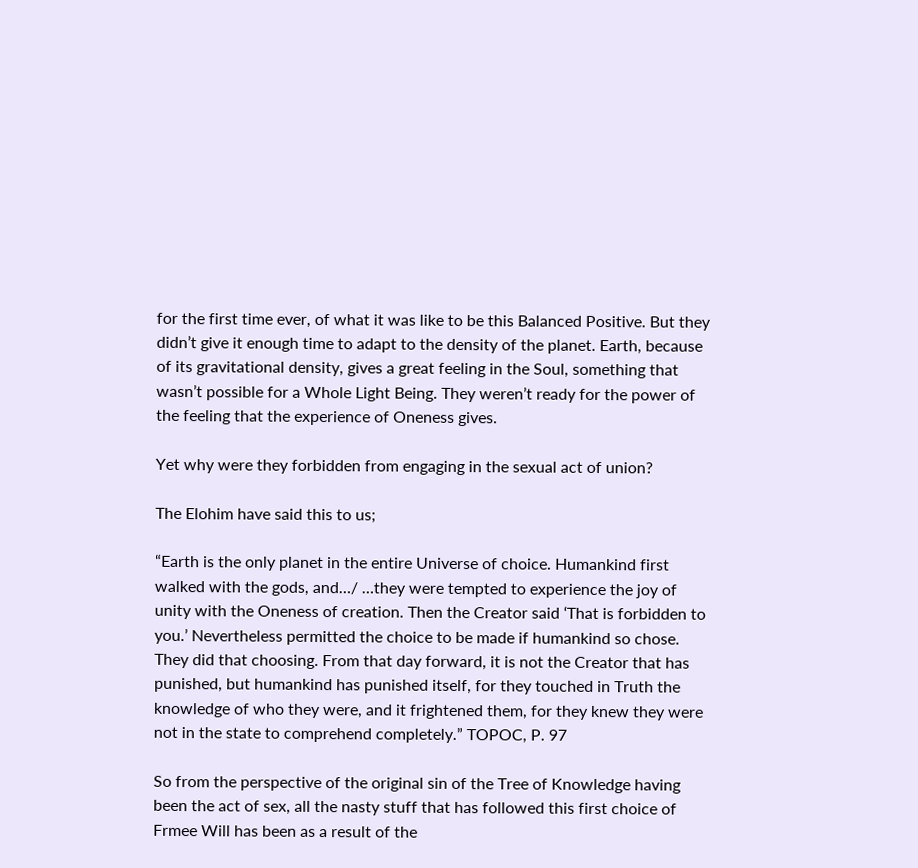for the first time ever, of what it was like to be this Balanced Positive. But they didn’t give it enough time to adapt to the density of the planet. Earth, because of its gravitational density, gives a great feeling in the Soul, something that wasn’t possible for a Whole Light Being. They weren’t ready for the power of the feeling that the experience of Oneness gives.

Yet why were they forbidden from engaging in the sexual act of union?

The Elohim have said this to us;

“Earth is the only planet in the entire Universe of choice. Humankind first walked with the gods, and…/ …they were tempted to experience the joy of unity with the Oneness of creation. Then the Creator said ‘That is forbidden to you.’ Nevertheless permitted the choice to be made if humankind so chose. They did that choosing. From that day forward, it is not the Creator that has punished, but humankind has punished itself, for they touched in Truth the knowledge of who they were, and it frightened them, for they knew they were not in the state to comprehend completely.” TOPOC, P. 97

So from the perspective of the original sin of the Tree of Knowledge having been the act of sex, all the nasty stuff that has followed this first choice of Frmee Will has been as a result of the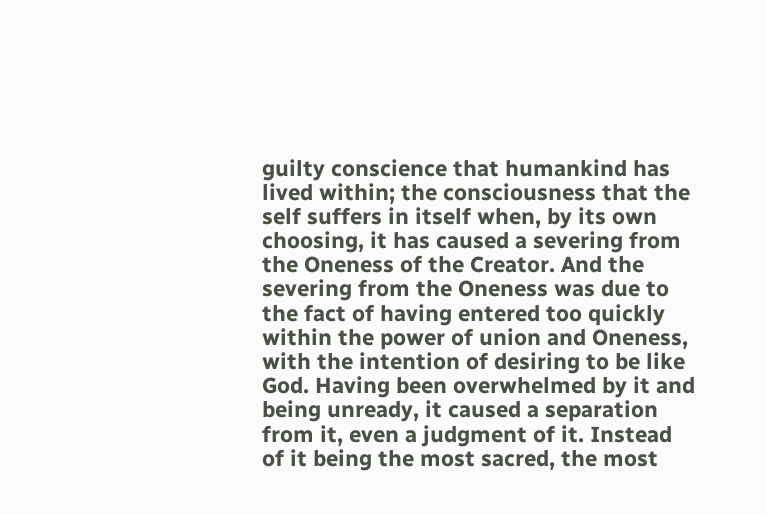guilty conscience that humankind has lived within; the consciousness that the self suffers in itself when, by its own choosing, it has caused a severing from the Oneness of the Creator. And the severing from the Oneness was due to the fact of having entered too quickly within the power of union and Oneness, with the intention of desiring to be like God. Having been overwhelmed by it and being unready, it caused a separation from it, even a judgment of it. Instead of it being the most sacred, the most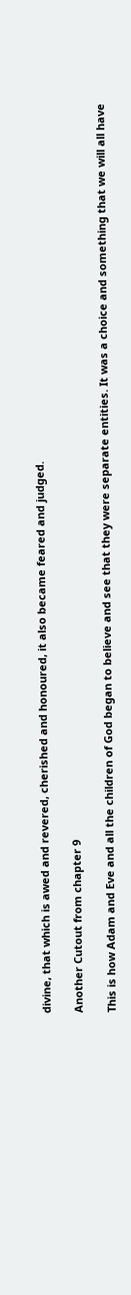divine, that which is awed and revered, cherished and honoured, it also became feared and judged.

Another Cutout from chapter 9

This is how Adam and Eve and all the children of God began to believe and see that they were separate entities. It was a choice and something that we will all have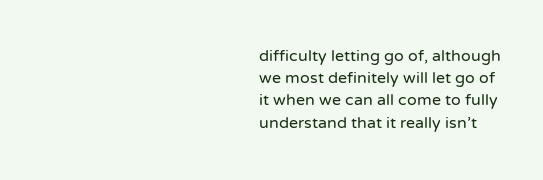difficulty letting go of, although we most definitely will let go of it when we can all come to fully understand that it really isn’t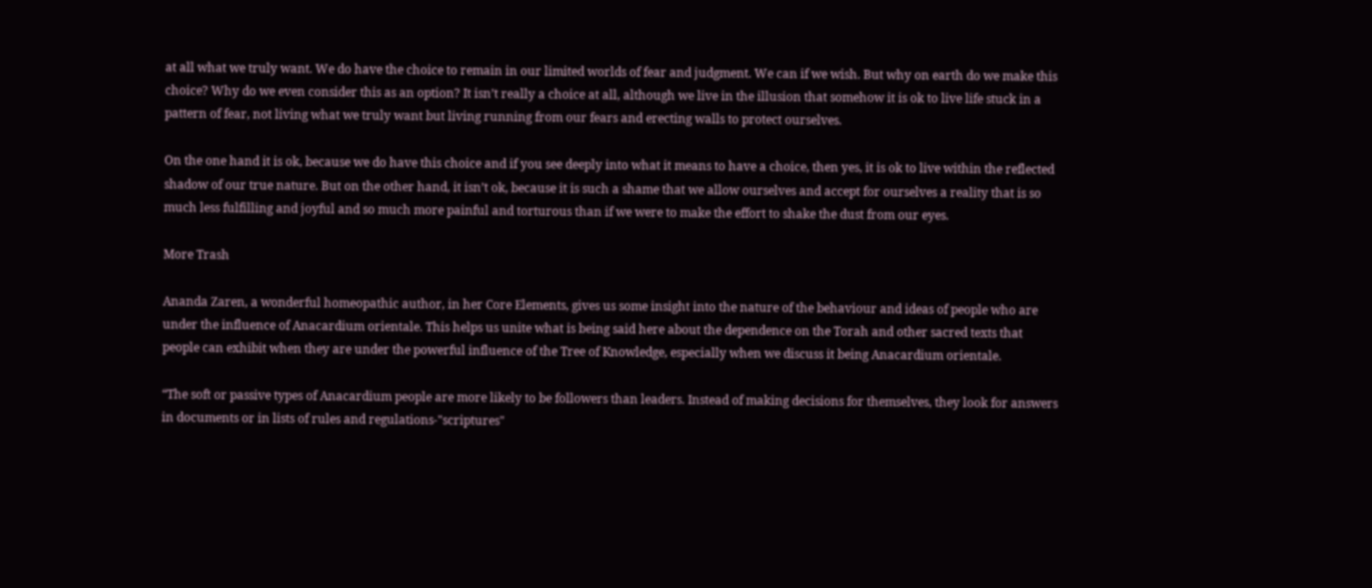at all what we truly want. We do have the choice to remain in our limited worlds of fear and judgment. We can if we wish. But why on earth do we make this choice? Why do we even consider this as an option? It isn’t really a choice at all, although we live in the illusion that somehow it is ok to live life stuck in a pattern of fear, not living what we truly want but living running from our fears and erecting walls to protect ourselves.

On the one hand it is ok, because we do have this choice and if you see deeply into what it means to have a choice, then yes, it is ok to live within the reflected shadow of our true nature. But on the other hand, it isn’t ok, because it is such a shame that we allow ourselves and accept for ourselves a reality that is so much less fulfilling and joyful and so much more painful and torturous than if we were to make the effort to shake the dust from our eyes.

More Trash

Ananda Zaren, a wonderful homeopathic author, in her Core Elements, gives us some insight into the nature of the behaviour and ideas of people who are under the influence of Anacardium orientale. This helps us unite what is being said here about the dependence on the Torah and other sacred texts that people can exhibit when they are under the powerful influence of the Tree of Knowledge, especially when we discuss it being Anacardium orientale.

“The soft or passive types of Anacardium people are more likely to be followers than leaders. Instead of making decisions for themselves, they look for answers in documents or in lists of rules and regulations-"scriptures"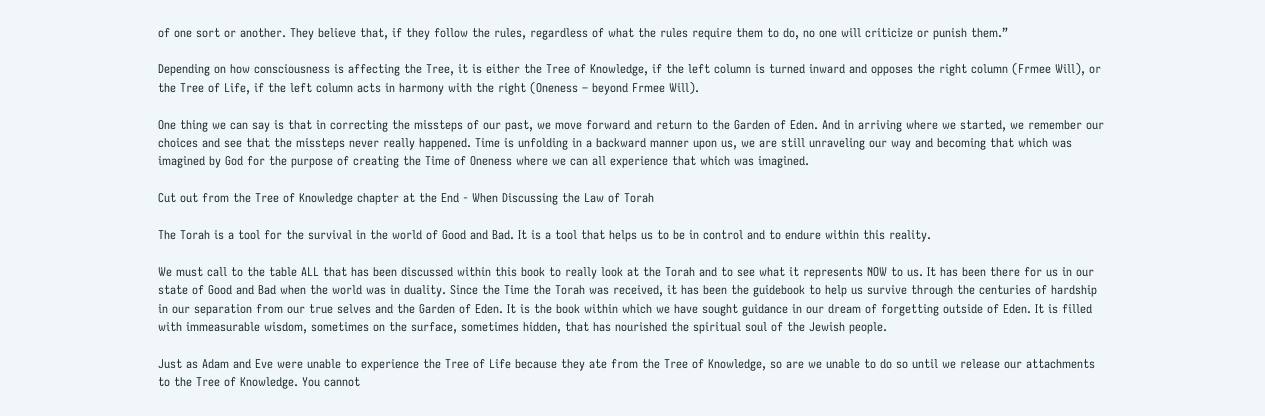of one sort or another. They believe that, if they follow the rules, regardless of what the rules require them to do, no one will criticize or punish them.”

Depending on how consciousness is affecting the Tree, it is either the Tree of Knowledge, if the left column is turned inward and opposes the right column (Frmee Will), or the Tree of Life, if the left column acts in harmony with the right (Oneness – beyond Frmee Will).

One thing we can say is that in correcting the missteps of our past, we move forward and return to the Garden of Eden. And in arriving where we started, we remember our choices and see that the missteps never really happened. Time is unfolding in a backward manner upon us, we are still unraveling our way and becoming that which was imagined by God for the purpose of creating the Time of Oneness where we can all experience that which was imagined.

Cut out from the Tree of Knowledge chapter at the End - When Discussing the Law of Torah

The Torah is a tool for the survival in the world of Good and Bad. It is a tool that helps us to be in control and to endure within this reality.

We must call to the table ALL that has been discussed within this book to really look at the Torah and to see what it represents NOW to us. It has been there for us in our state of Good and Bad when the world was in duality. Since the Time the Torah was received, it has been the guidebook to help us survive through the centuries of hardship in our separation from our true selves and the Garden of Eden. It is the book within which we have sought guidance in our dream of forgetting outside of Eden. It is filled with immeasurable wisdom, sometimes on the surface, sometimes hidden, that has nourished the spiritual soul of the Jewish people.

Just as Adam and Eve were unable to experience the Tree of Life because they ate from the Tree of Knowledge, so are we unable to do so until we release our attachments to the Tree of Knowledge. You cannot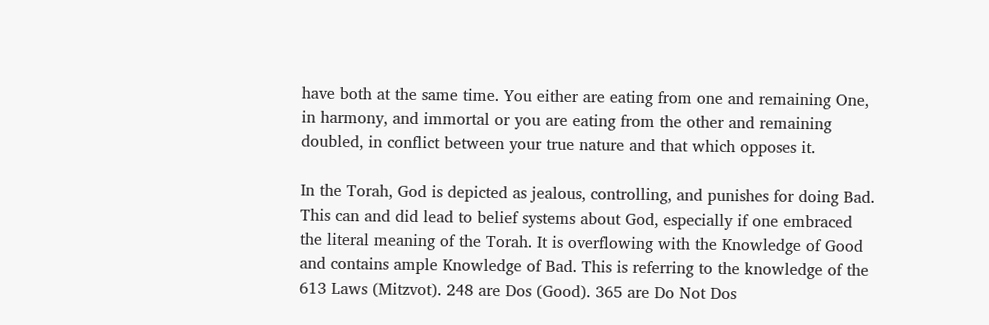have both at the same time. You either are eating from one and remaining One, in harmony, and immortal or you are eating from the other and remaining doubled, in conflict between your true nature and that which opposes it.

In the Torah, God is depicted as jealous, controlling, and punishes for doing Bad. This can and did lead to belief systems about God, especially if one embraced the literal meaning of the Torah. It is overflowing with the Knowledge of Good and contains ample Knowledge of Bad. This is referring to the knowledge of the 613 Laws (Mitzvot). 248 are Dos (Good). 365 are Do Not Dos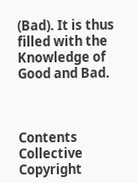(Bad). It is thus filled with the Knowledge of Good and Bad.



Contents Collective Copyright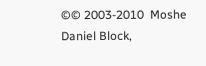©© 2003-2010  Moshe Daniel Block,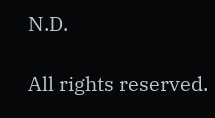N.D.

All rights reserved.